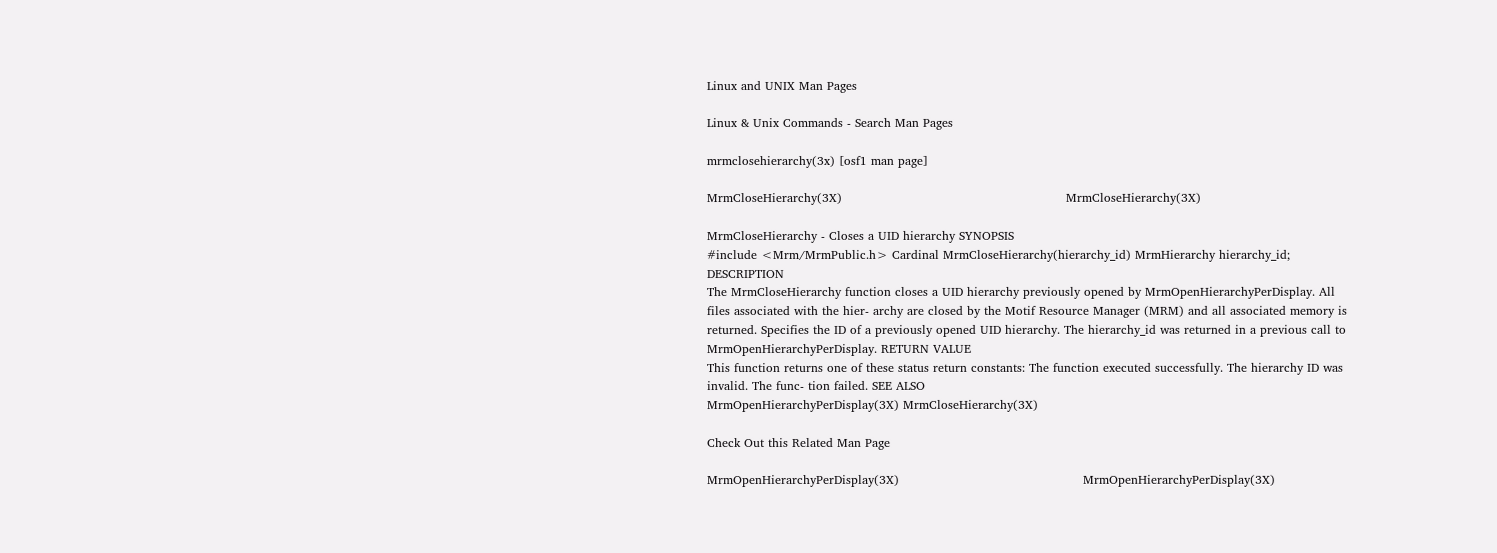Linux and UNIX Man Pages

Linux & Unix Commands - Search Man Pages

mrmclosehierarchy(3x) [osf1 man page]

MrmCloseHierarchy(3X)                                                        MrmCloseHierarchy(3X)

MrmCloseHierarchy - Closes a UID hierarchy SYNOPSIS
#include <Mrm/MrmPublic.h> Cardinal MrmCloseHierarchy(hierarchy_id) MrmHierarchy hierarchy_id; DESCRIPTION
The MrmCloseHierarchy function closes a UID hierarchy previously opened by MrmOpenHierarchyPerDisplay. All files associated with the hier- archy are closed by the Motif Resource Manager (MRM) and all associated memory is returned. Specifies the ID of a previously opened UID hierarchy. The hierarchy_id was returned in a previous call to MrmOpenHierarchyPerDisplay. RETURN VALUE
This function returns one of these status return constants: The function executed successfully. The hierarchy ID was invalid. The func- tion failed. SEE ALSO
MrmOpenHierarchyPerDisplay(3X) MrmCloseHierarchy(3X)

Check Out this Related Man Page

MrmOpenHierarchyPerDisplay(3X)                                              MrmOpenHierarchyPerDisplay(3X)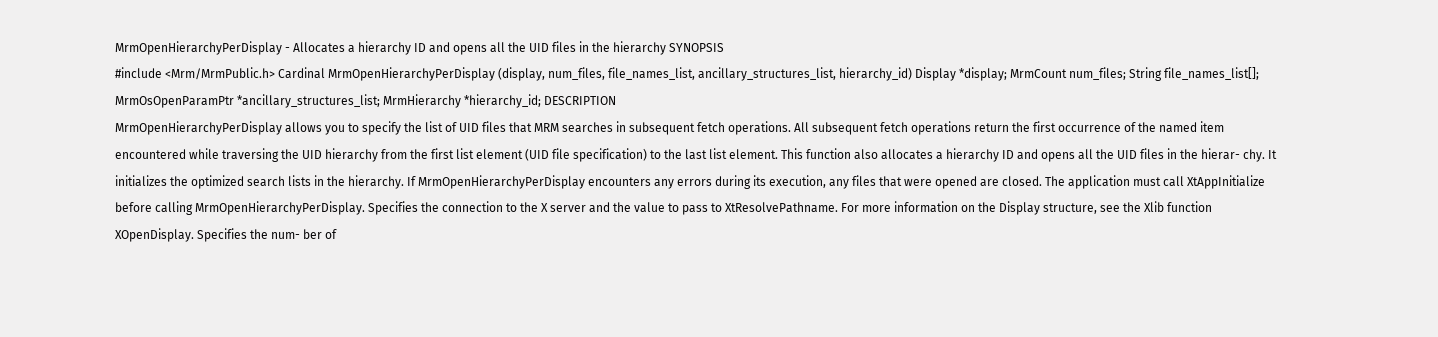MrmOpenHierarchyPerDisplay - Allocates a hierarchy ID and opens all the UID files in the hierarchy SYNOPSIS
#include <Mrm/MrmPublic.h> Cardinal MrmOpenHierarchyPerDisplay (display, num_files, file_names_list, ancillary_structures_list, hierarchy_id) Display *display; MrmCount num_files; String file_names_list[]; MrmOsOpenParamPtr *ancillary_structures_list; MrmHierarchy *hierarchy_id; DESCRIPTION
MrmOpenHierarchyPerDisplay allows you to specify the list of UID files that MRM searches in subsequent fetch operations. All subsequent fetch operations return the first occurrence of the named item encountered while traversing the UID hierarchy from the first list element (UID file specification) to the last list element. This function also allocates a hierarchy ID and opens all the UID files in the hierar- chy. It initializes the optimized search lists in the hierarchy. If MrmOpenHierarchyPerDisplay encounters any errors during its execution, any files that were opened are closed. The application must call XtAppInitialize before calling MrmOpenHierarchyPerDisplay. Specifies the connection to the X server and the value to pass to XtResolvePathname. For more information on the Display structure, see the Xlib function XOpenDisplay. Specifies the num- ber of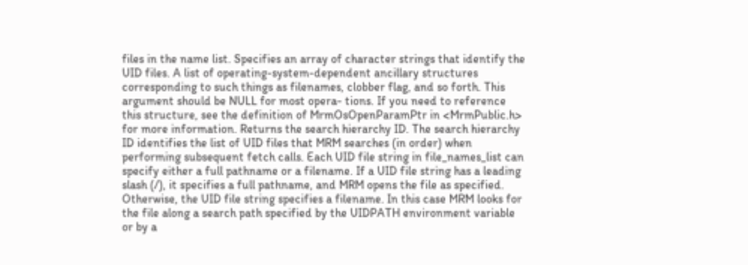files in the name list. Specifies an array of character strings that identify the UID files. A list of operating-system-dependent ancillary structures corresponding to such things as filenames, clobber flag, and so forth. This argument should be NULL for most opera- tions. If you need to reference this structure, see the definition of MrmOsOpenParamPtr in <MrmPublic.h> for more information. Returns the search hierarchy ID. The search hierarchy ID identifies the list of UID files that MRM searches (in order) when performing subsequent fetch calls. Each UID file string in file_names_list can specify either a full pathname or a filename. If a UID file string has a leading slash (/), it specifies a full pathname, and MRM opens the file as specified. Otherwise, the UID file string specifies a filename. In this case MRM looks for the file along a search path specified by the UIDPATH environment variable or by a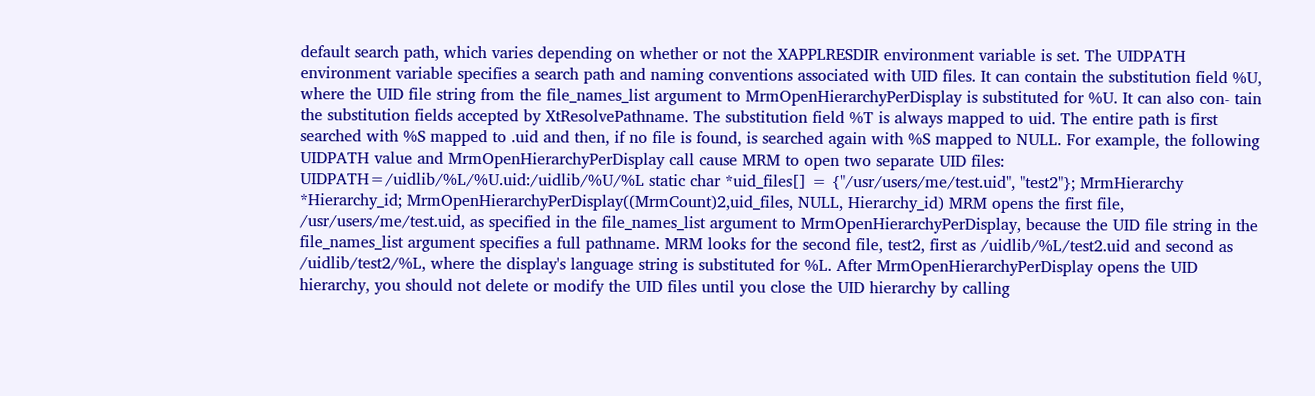default search path, which varies depending on whether or not the XAPPLRESDIR environment variable is set. The UIDPATH environment variable specifies a search path and naming conventions associated with UID files. It can contain the substitution field %U, where the UID file string from the file_names_list argument to MrmOpenHierarchyPerDisplay is substituted for %U. It can also con- tain the substitution fields accepted by XtResolvePathname. The substitution field %T is always mapped to uid. The entire path is first searched with %S mapped to .uid and then, if no file is found, is searched again with %S mapped to NULL. For example, the following UIDPATH value and MrmOpenHierarchyPerDisplay call cause MRM to open two separate UID files: UIDPATH=/uidlib/%L/%U.uid:/uidlib/%U/%L static char *uid_files[] = {"/usr/users/me/test.uid", "test2"}; MrmHierarchy *Hierarchy_id; MrmOpenHierarchyPerDisplay((MrmCount)2,uid_files, NULL, Hierarchy_id) MRM opens the first file, /usr/users/me/test.uid, as specified in the file_names_list argument to MrmOpenHierarchyPerDisplay, because the UID file string in the file_names_list argument specifies a full pathname. MRM looks for the second file, test2, first as /uidlib/%L/test2.uid and second as /uidlib/test2/%L, where the display's language string is substituted for %L. After MrmOpenHierarchyPerDisplay opens the UID hierarchy, you should not delete or modify the UID files until you close the UID hierarchy by calling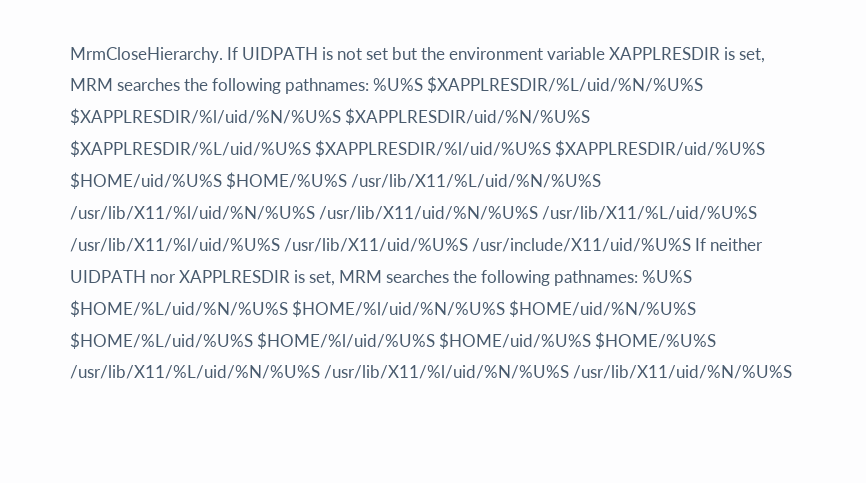MrmCloseHierarchy. If UIDPATH is not set but the environment variable XAPPLRESDIR is set, MRM searches the following pathnames: %U%S $XAPPLRESDIR/%L/uid/%N/%U%S $XAPPLRESDIR/%l/uid/%N/%U%S $XAPPLRESDIR/uid/%N/%U%S $XAPPLRESDIR/%L/uid/%U%S $XAPPLRESDIR/%l/uid/%U%S $XAPPLRESDIR/uid/%U%S $HOME/uid/%U%S $HOME/%U%S /usr/lib/X11/%L/uid/%N/%U%S /usr/lib/X11/%l/uid/%N/%U%S /usr/lib/X11/uid/%N/%U%S /usr/lib/X11/%L/uid/%U%S /usr/lib/X11/%l/uid/%U%S /usr/lib/X11/uid/%U%S /usr/include/X11/uid/%U%S If neither UIDPATH nor XAPPLRESDIR is set, MRM searches the following pathnames: %U%S $HOME/%L/uid/%N/%U%S $HOME/%l/uid/%N/%U%S $HOME/uid/%N/%U%S $HOME/%L/uid/%U%S $HOME/%l/uid/%U%S $HOME/uid/%U%S $HOME/%U%S /usr/lib/X11/%L/uid/%N/%U%S /usr/lib/X11/%l/uid/%N/%U%S /usr/lib/X11/uid/%N/%U%S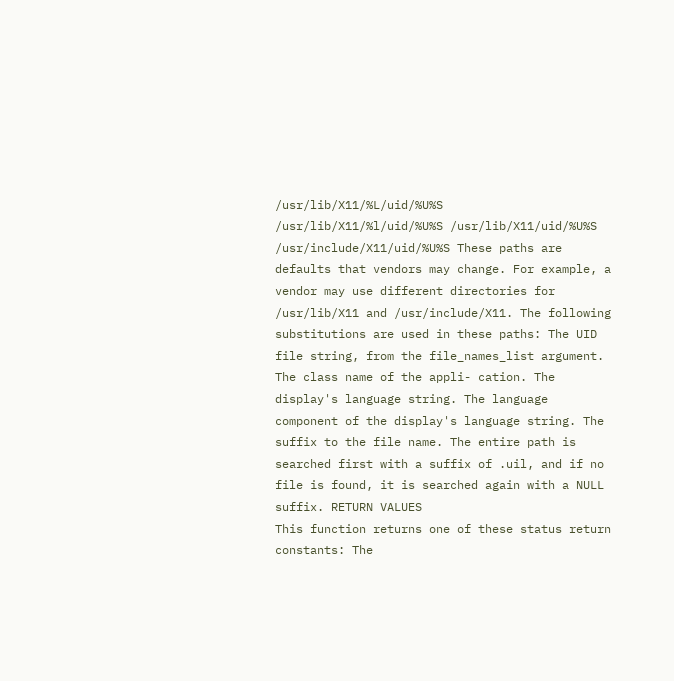/usr/lib/X11/%L/uid/%U%S /usr/lib/X11/%l/uid/%U%S /usr/lib/X11/uid/%U%S /usr/include/X11/uid/%U%S These paths are defaults that vendors may change. For example, a vendor may use different directories for /usr/lib/X11 and /usr/include/X11. The following substitutions are used in these paths: The UID file string, from the file_names_list argument. The class name of the appli- cation. The display's language string. The language component of the display's language string. The suffix to the file name. The entire path is searched first with a suffix of .uil, and if no file is found, it is searched again with a NULL suffix. RETURN VALUES
This function returns one of these status return constants: The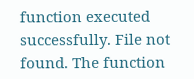function executed successfully. File not found. The function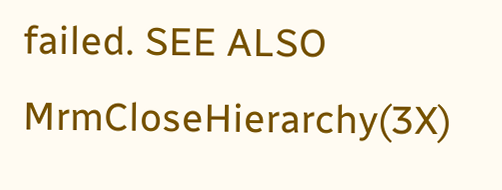failed. SEE ALSO
MrmCloseHierarchy(3X)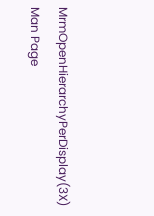MrmOpenHierarchyPerDisplay(3X)
Man Page